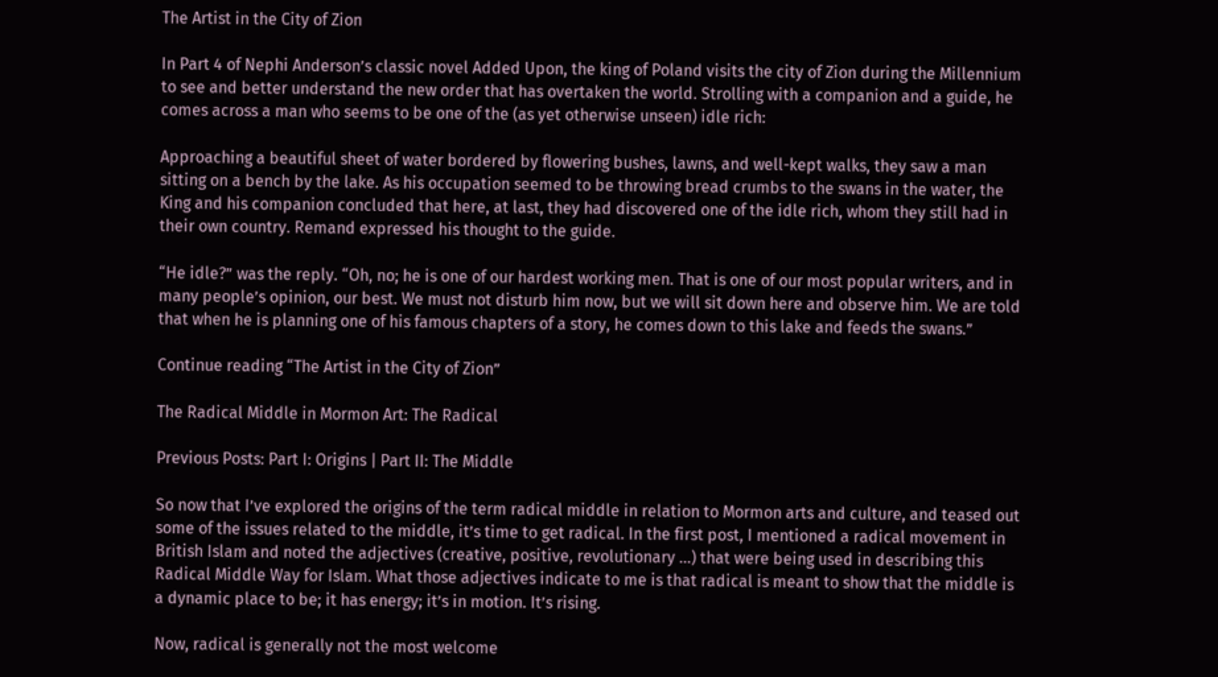The Artist in the City of Zion

In Part 4 of Nephi Anderson’s classic novel Added Upon, the king of Poland visits the city of Zion during the Millennium to see and better understand the new order that has overtaken the world. Strolling with a companion and a guide, he comes across a man who seems to be one of the (as yet otherwise unseen) idle rich:

Approaching a beautiful sheet of water bordered by flowering bushes, lawns, and well-kept walks, they saw a man sitting on a bench by the lake. As his occupation seemed to be throwing bread crumbs to the swans in the water, the King and his companion concluded that here, at last, they had discovered one of the idle rich, whom they still had in their own country. Remand expressed his thought to the guide.

“He idle?” was the reply. “Oh, no; he is one of our hardest working men. That is one of our most popular writers, and in many people’s opinion, our best. We must not disturb him now, but we will sit down here and observe him. We are told that when he is planning one of his famous chapters of a story, he comes down to this lake and feeds the swans.”

Continue reading “The Artist in the City of Zion”

The Radical Middle in Mormon Art: The Radical

Previous Posts: Part I: Origins | Part II: The Middle

So now that I’ve explored the origins of the term radical middle in relation to Mormon arts and culture, and teased out some of the issues related to the middle, it’s time to get radical. In the first post, I mentioned a radical movement in British Islam and noted the adjectives (creative, positive, revolutionary …) that were being used in describing this Radical Middle Way for Islam. What those adjectives indicate to me is that radical is meant to show that the middle is a dynamic place to be; it has energy; it’s in motion. It’s rising.

Now, radical is generally not the most welcome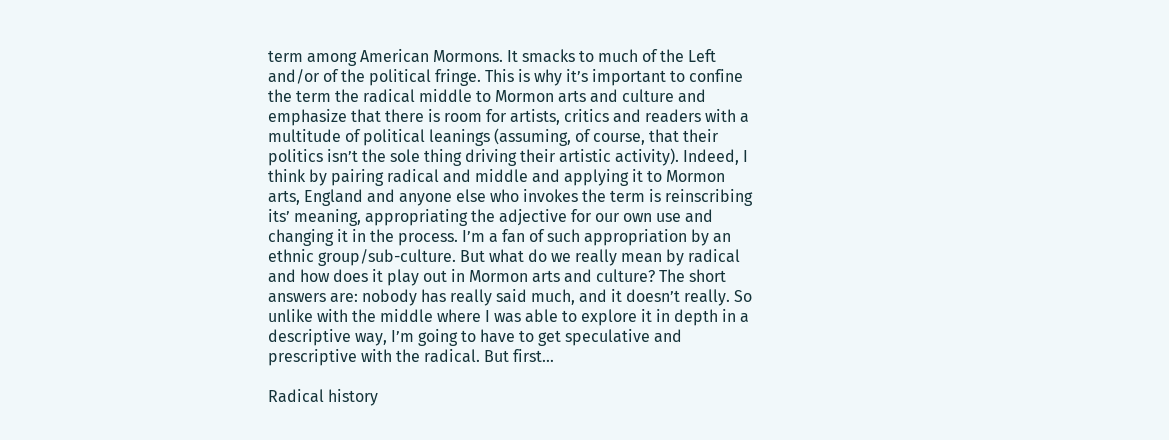term among American Mormons. It smacks to much of the Left and/or of the political fringe. This is why it’s important to confine the term the radical middle to Mormon arts and culture and emphasize that there is room for artists, critics and readers with a multitude of political leanings (assuming, of course, that their politics isn’t the sole thing driving their artistic activity). Indeed, I think by pairing radical and middle and applying it to Mormon arts, England and anyone else who invokes the term is reinscribing its’ meaning, appropriating the adjective for our own use and changing it in the process. I’m a fan of such appropriation by an ethnic group/sub-culture. But what do we really mean by radical and how does it play out in Mormon arts and culture? The short answers are: nobody has really said much, and it doesn’t really. So unlike with the middle where I was able to explore it in depth in a descriptive way, I’m going to have to get speculative and prescriptive with the radical. But first…

Radical history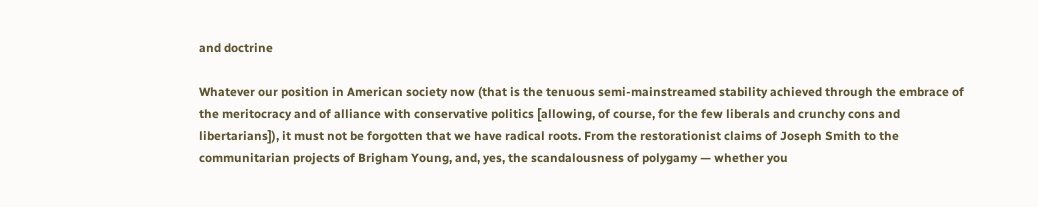and doctrine

Whatever our position in American society now (that is the tenuous semi-mainstreamed stability achieved through the embrace of the meritocracy and of alliance with conservative politics [allowing, of course, for the few liberals and crunchy cons and libertarians]), it must not be forgotten that we have radical roots. From the restorationist claims of Joseph Smith to the communitarian projects of Brigham Young, and, yes, the scandalousness of polygamy — whether you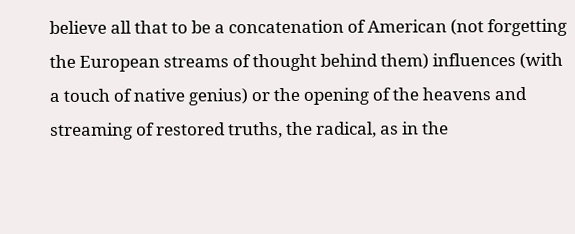believe all that to be a concatenation of American (not forgetting the European streams of thought behind them) influences (with a touch of native genius) or the opening of the heavens and streaming of restored truths, the radical, as in the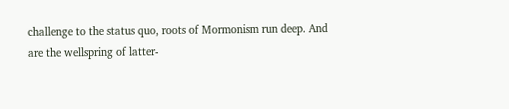challenge to the status quo, roots of Mormonism run deep. And are the wellspring of latter-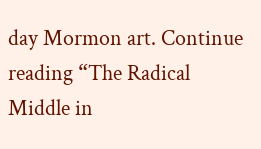day Mormon art. Continue reading “The Radical Middle in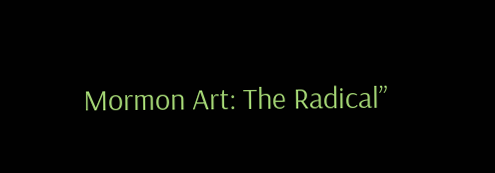Mormon Art: The Radical”